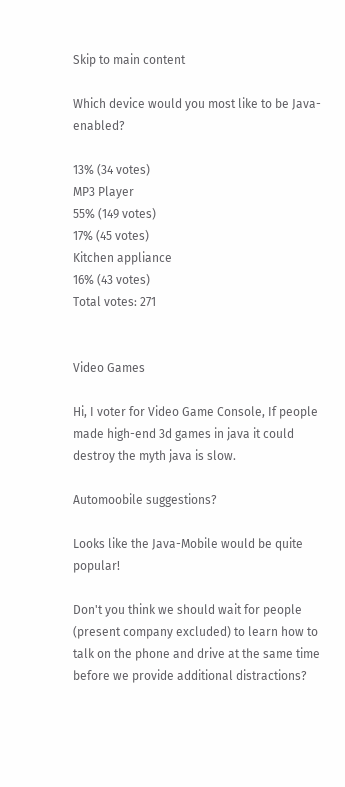Skip to main content

Which device would you most like to be Java-enabled?

13% (34 votes)
MP3 Player
55% (149 votes)
17% (45 votes)
Kitchen appliance
16% (43 votes)
Total votes: 271


Video Games

Hi, I voter for Video Game Console, If people made high-end 3d games in java it could destroy the myth java is slow.

Automoobile suggestions?

Looks like the Java-Mobile would be quite popular!

Don't you think we should wait for people (present company excluded) to learn how to talk on the phone and drive at the same time before we provide additional distractions?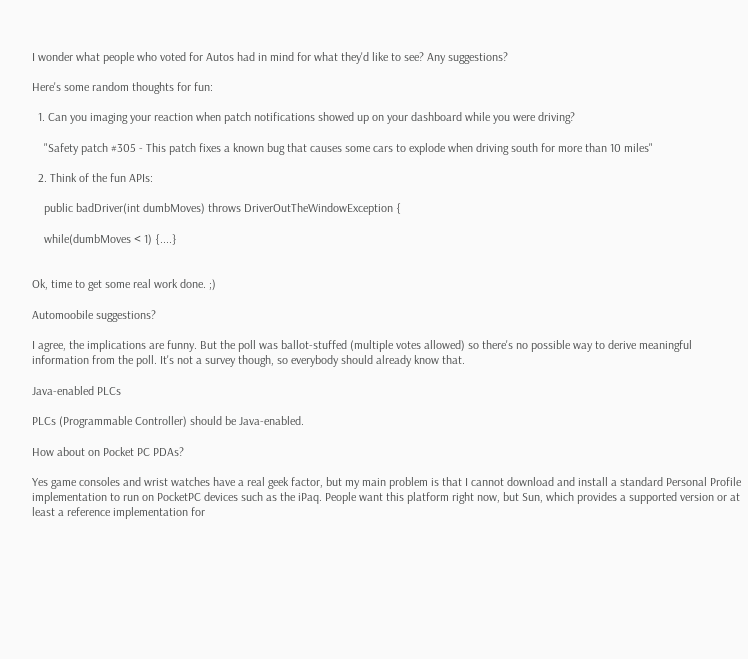I wonder what people who voted for Autos had in mind for what they'd like to see? Any suggestions?

Here's some random thoughts for fun:

  1. Can you imaging your reaction when patch notifications showed up on your dashboard while you were driving?

    "Safety patch #305 - This patch fixes a known bug that causes some cars to explode when driving south for more than 10 miles"

  2. Think of the fun APIs:

    public badDriver(int dumbMoves) throws DriverOutTheWindowException {

    while(dumbMoves < 1) {....}


Ok, time to get some real work done. ;)

Automoobile suggestions?

I agree, the implications are funny. But the poll was ballot-stuffed (multiple votes allowed) so there's no possible way to derive meaningful information from the poll. It's not a survey though, so everybody should already know that.

Java-enabled PLCs

PLCs (Programmable Controller) should be Java-enabled.

How about on Pocket PC PDAs?

Yes game consoles and wrist watches have a real geek factor, but my main problem is that I cannot download and install a standard Personal Profile implementation to run on PocketPC devices such as the iPaq. People want this platform right now, but Sun, which provides a supported version or at least a reference implementation for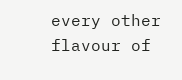every other flavour of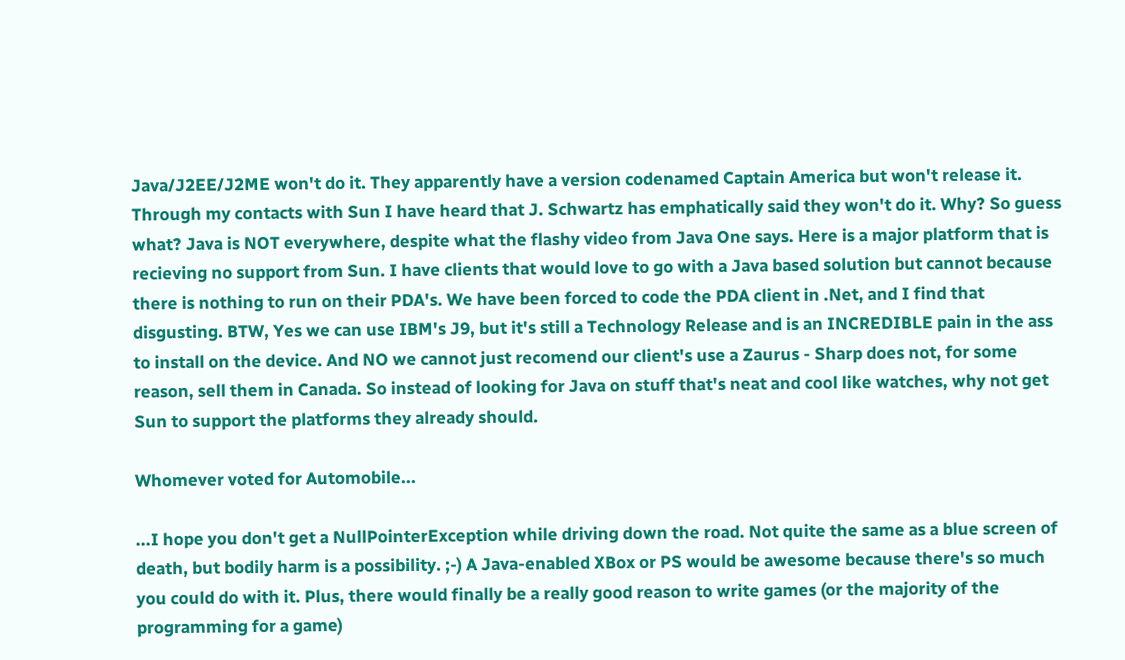Java/J2EE/J2ME won't do it. They apparently have a version codenamed Captain America but won't release it. Through my contacts with Sun I have heard that J. Schwartz has emphatically said they won't do it. Why? So guess what? Java is NOT everywhere, despite what the flashy video from Java One says. Here is a major platform that is recieving no support from Sun. I have clients that would love to go with a Java based solution but cannot because there is nothing to run on their PDA's. We have been forced to code the PDA client in .Net, and I find that disgusting. BTW, Yes we can use IBM's J9, but it's still a Technology Release and is an INCREDIBLE pain in the ass to install on the device. And NO we cannot just recomend our client's use a Zaurus - Sharp does not, for some reason, sell them in Canada. So instead of looking for Java on stuff that's neat and cool like watches, why not get Sun to support the platforms they already should.

Whomever voted for Automobile...

...I hope you don't get a NullPointerException while driving down the road. Not quite the same as a blue screen of death, but bodily harm is a possibility. ;-) A Java-enabled XBox or PS would be awesome because there's so much you could do with it. Plus, there would finally be a really good reason to write games (or the majority of the programming for a game)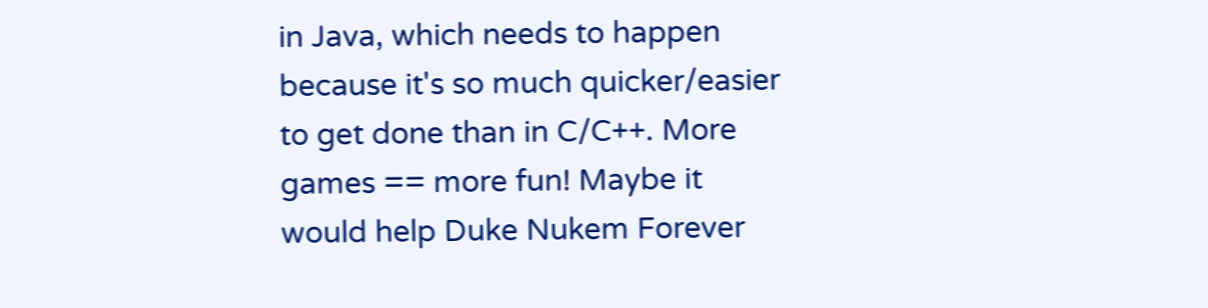in Java, which needs to happen because it's so much quicker/easier to get done than in C/C++. More games == more fun! Maybe it would help Duke Nukem Forever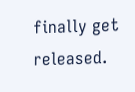finally get released.